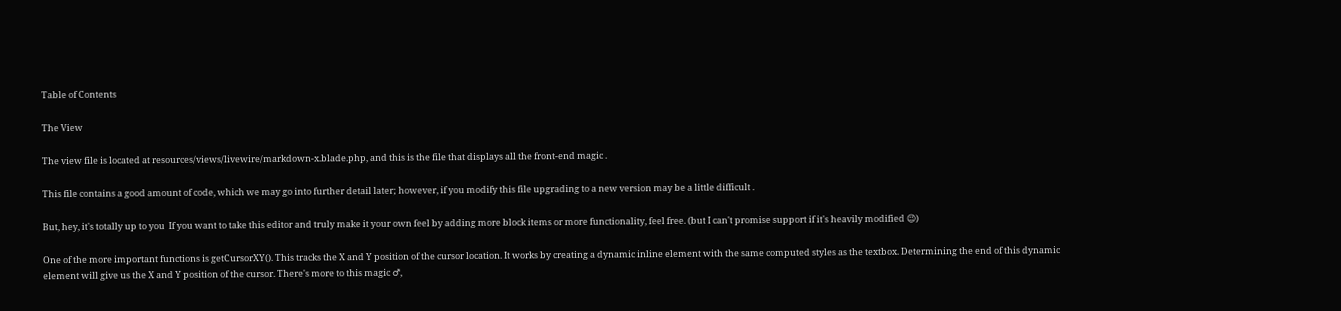Table of Contents

The View

The view file is located at resources/views/livewire/markdown-x.blade.php, and this is the file that displays all the front-end magic .

This file contains a good amount of code, which we may go into further detail later; however, if you modify this file upgrading to a new version may be a little difficult .

But, hey, it's totally up to you  If you want to take this editor and truly make it your own feel by adding more block items or more functionality, feel free. (but I can't promise support if it's heavily modified 😉)

One of the more important functions is getCursorXY(). This tracks the X and Y position of the cursor location. It works by creating a dynamic inline element with the same computed styles as the textbox. Determining the end of this dynamic element will give us the X and Y position of the cursor. There's more to this magic ♂,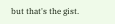but that's the gist.